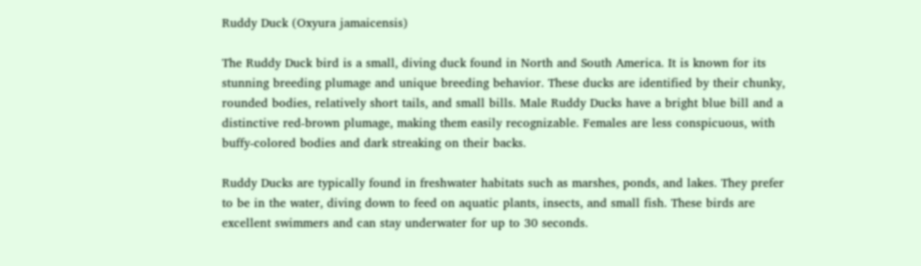Ruddy Duck (Oxyura jamaicensis)

The Ruddy Duck bird is a small, diving duck found in North and South America. It is known for its stunning breeding plumage and unique breeding behavior. These ducks are identified by their chunky, rounded bodies, relatively short tails, and small bills. Male Ruddy Ducks have a bright blue bill and a distinctive red-brown plumage, making them easily recognizable. Females are less conspicuous, with buffy-colored bodies and dark streaking on their backs.

Ruddy Ducks are typically found in freshwater habitats such as marshes, ponds, and lakes. They prefer to be in the water, diving down to feed on aquatic plants, insects, and small fish. These birds are excellent swimmers and can stay underwater for up to 30 seconds.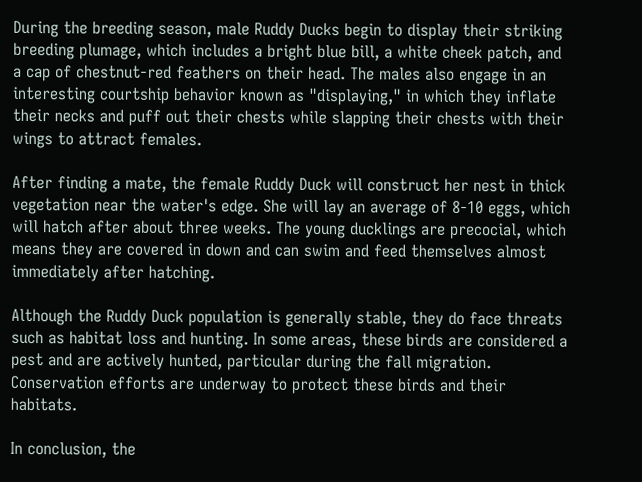During the breeding season, male Ruddy Ducks begin to display their striking breeding plumage, which includes a bright blue bill, a white cheek patch, and a cap of chestnut-red feathers on their head. The males also engage in an interesting courtship behavior known as "displaying," in which they inflate their necks and puff out their chests while slapping their chests with their wings to attract females.

After finding a mate, the female Ruddy Duck will construct her nest in thick vegetation near the water's edge. She will lay an average of 8-10 eggs, which will hatch after about three weeks. The young ducklings are precocial, which means they are covered in down and can swim and feed themselves almost immediately after hatching.

Although the Ruddy Duck population is generally stable, they do face threats such as habitat loss and hunting. In some areas, these birds are considered a pest and are actively hunted, particular during the fall migration. Conservation efforts are underway to protect these birds and their habitats.

In conclusion, the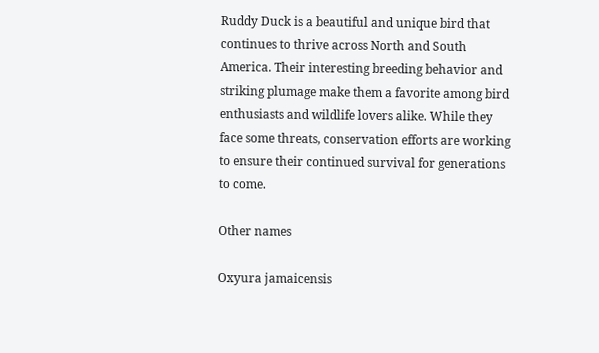Ruddy Duck is a beautiful and unique bird that continues to thrive across North and South America. Their interesting breeding behavior and striking plumage make them a favorite among bird enthusiasts and wildlife lovers alike. While they face some threats, conservation efforts are working to ensure their continued survival for generations to come.

Other names

Oxyura jamaicensis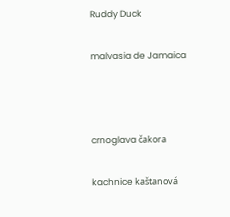Ruddy Duck

malvasia de Jamaica



crnoglava čakora

kachnice kaštanová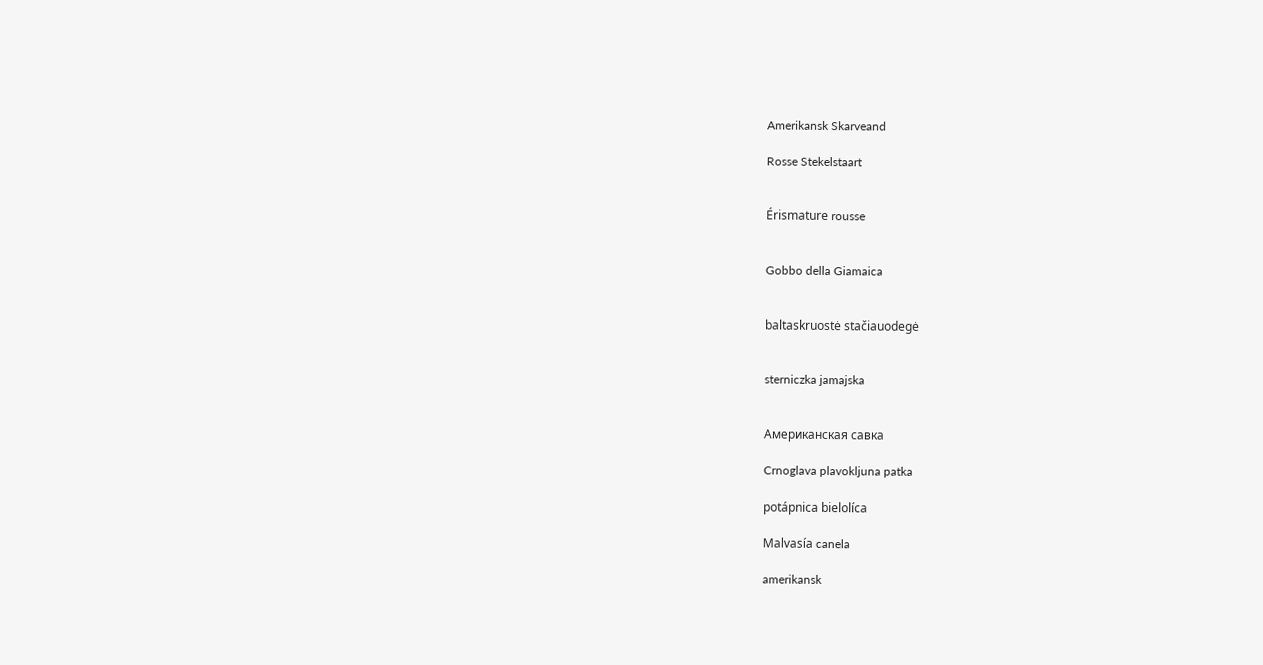Amerikansk Skarveand

Rosse Stekelstaart


Érismature rousse


Gobbo della Giamaica


baltaskruostė stačiauodegė


sterniczka jamajska


Американская савка

Crnoglava plavokljuna patka

potápnica bielolíca

Malvasía canela

amerikansk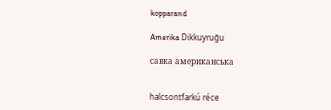kopparand

Amerika Dikkuyruğu

савка американська


halcsontfarkú réce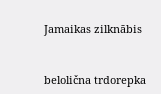Jamaikas zilknābis


belolična trdorepka